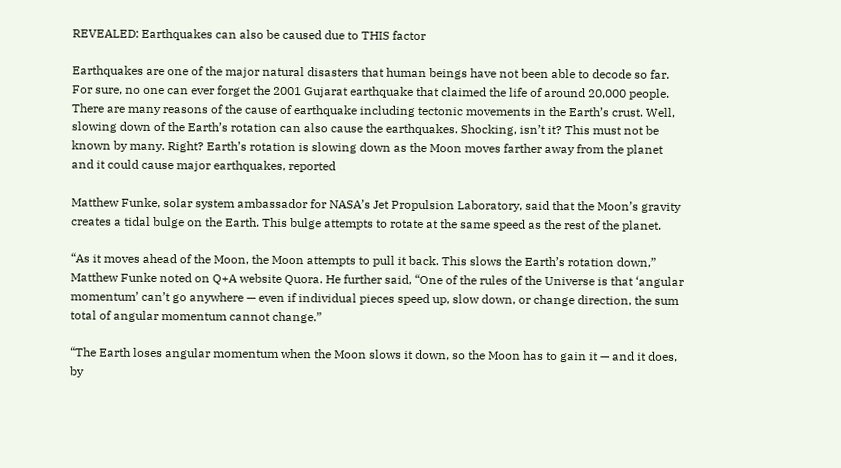REVEALED: Earthquakes can also be caused due to THIS factor

Earthquakes are one of the major natural disasters that human beings have not been able to decode so far. For sure, no one can ever forget the 2001 Gujarat earthquake that claimed the life of around 20,000 people. There are many reasons of the cause of earthquake including tectonic movements in the Earth’s crust. Well, slowing down of the Earth’s rotation can also cause the earthquakes. Shocking, isn’t it? This must not be known by many. Right? Earth’s rotation is slowing down as the Moon moves farther away from the planet and it could cause major earthquakes, reported

Matthew Funke, solar system ambassador for NASA’s Jet Propulsion Laboratory, said that the Moon’s gravity creates a tidal bulge on the Earth. This bulge attempts to rotate at the same speed as the rest of the planet.

“As it moves ahead of the Moon, the Moon attempts to pull it back. This slows the Earth’s rotation down,” Matthew Funke noted on Q+A website Quora. He further said, “One of the rules of the Universe is that ‘angular momentum’ can’t go anywhere — even if individual pieces speed up, slow down, or change direction, the sum total of angular momentum cannot change.”

“The Earth loses angular momentum when the Moon slows it down, so the Moon has to gain it — and it does, by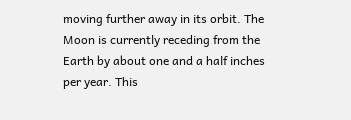moving further away in its orbit. The Moon is currently receding from the Earth by about one and a half inches per year. This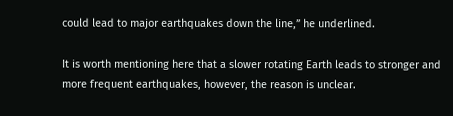could lead to major earthquakes down the line,” he underlined.

It is worth mentioning here that a slower rotating Earth leads to stronger and more frequent earthquakes, however, the reason is unclear.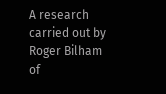A research carried out by Roger Bilham of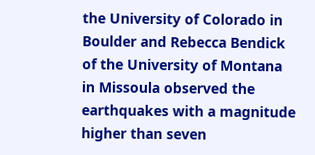the University of Colorado in Boulder and Rebecca Bendick of the University of Montana in Missoula observed the earthquakes with a magnitude higher than seven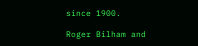since 1900.

Roger Bilham and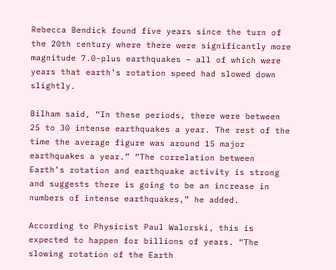Rebecca Bendick found five years since the turn of the 20th century where there were significantly more magnitude 7.0-plus earthquakes – all of which were years that earth’s rotation speed had slowed down slightly.

Bilham said, “In these periods, there were between 25 to 30 intense earthquakes a year. The rest of the time the average figure was around 15 major earthquakes a year.” “The correlation between Earth’s rotation and earthquake activity is strong and suggests there is going to be an increase in numbers of intense earthquakes,” he added.

According to Physicist Paul Walorski, this is expected to happen for billions of years. “The slowing rotation of the Earth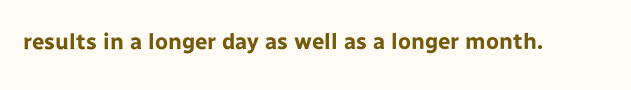results in a longer day as well as a longer month.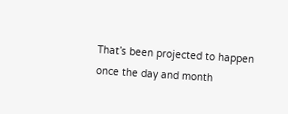That’s been projected to happen once the day and month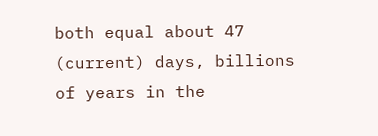both equal about 47 (current) days, billions of years in the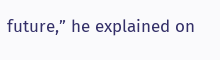future,” he explained on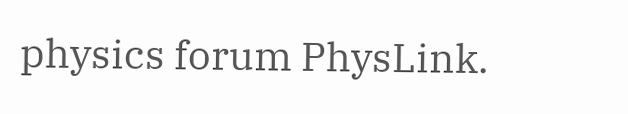physics forum PhysLink.